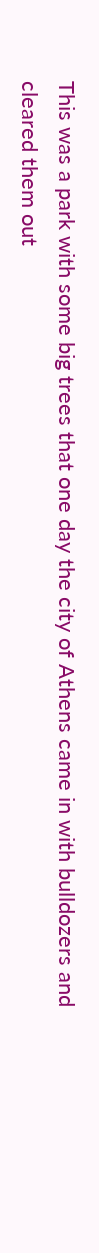This was a park with some big trees that one day the city of Athens came in with bulldozers and cleared them out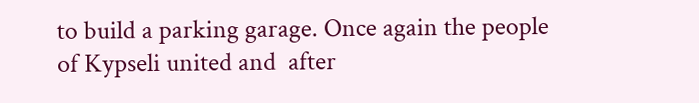to build a parking garage. Once again the people of Kypseli united and  after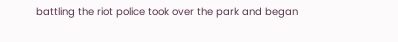battling the riot police took over the park and began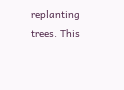replanting trees. This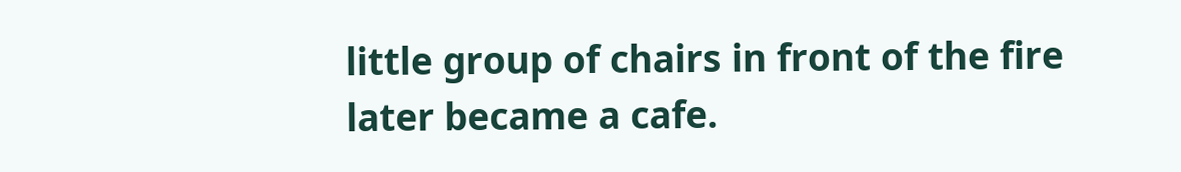little group of chairs in front of the fire later became a cafe.